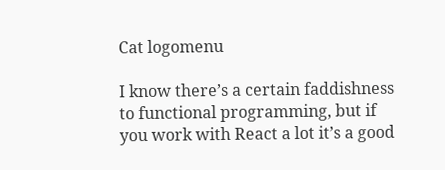Cat logomenu

I know there’s a certain faddishness to functional programming, but if you work with React a lot it’s a good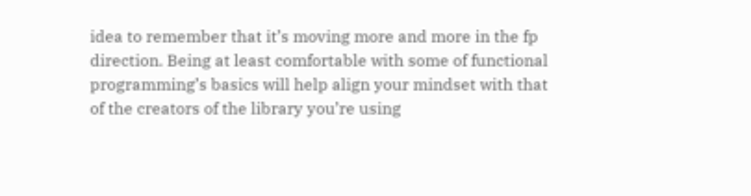idea to remember that it’s moving more and more in the fp direction. Being at least comfortable with some of functional programming’s basics will help align your mindset with that of the creators of the library you’re using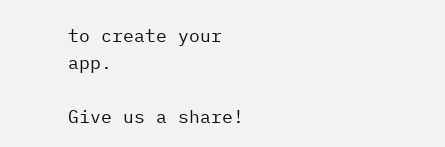to create your app.

Give us a share!